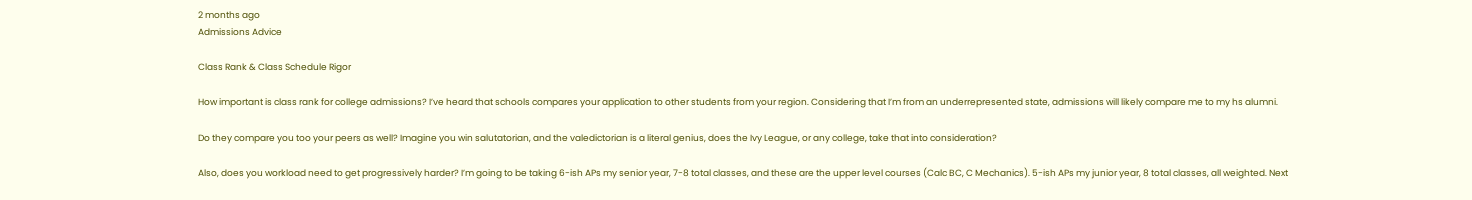2 months ago
Admissions Advice

Class Rank & Class Schedule Rigor

How important is class rank for college admissions? I’ve heard that schools compares your application to other students from your region. Considering that I’m from an underrepresented state, admissions will likely compare me to my hs alumni.

Do they compare you too your peers as well? Imagine you win salutatorian, and the valedictorian is a literal genius, does the Ivy League, or any college, take that into consideration?

Also, does you workload need to get progressively harder? I’m going to be taking 6-ish APs my senior year, 7-8 total classes, and these are the upper level courses (Calc BC, C Mechanics). 5-ish APs my junior year, 8 total classes, all weighted. Next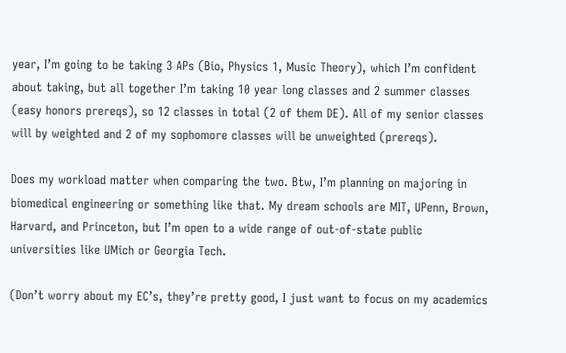year, I’m going to be taking 3 APs (Bio, Physics 1, Music Theory), which I’m confident about taking, but all together I’m taking 10 year long classes and 2 summer classes (easy honors prereqs), so 12 classes in total (2 of them DE). All of my senior classes will by weighted and 2 of my sophomore classes will be unweighted (prereqs).

Does my workload matter when comparing the two. Btw, I’m planning on majoring in biomedical engineering or something like that. My dream schools are MIT, UPenn, Brown, Harvard, and Princeton, but I’m open to a wide range of out-of-state public universities like UMich or Georgia Tech.

(Don’t worry about my EC’s, they’re pretty good, I just want to focus on my academics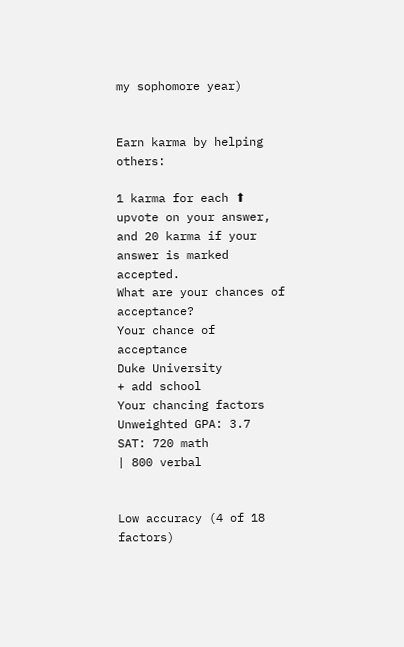my sophomore year)


Earn karma by helping others:

1 karma for each ⬆ upvote on your answer, and 20 karma if your answer is marked accepted.
What are your chances of acceptance?
Your chance of acceptance
Duke University
+ add school
Your chancing factors
Unweighted GPA: 3.7
SAT: 720 math
| 800 verbal


Low accuracy (4 of 18 factors)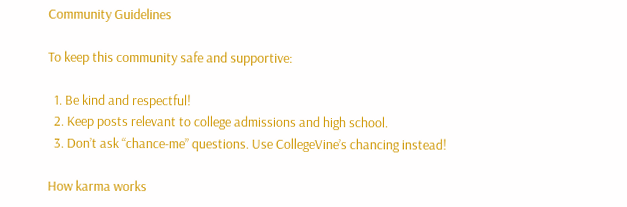Community Guidelines

To keep this community safe and supportive:

  1. Be kind and respectful!
  2. Keep posts relevant to college admissions and high school.
  3. Don’t ask “chance-me” questions. Use CollegeVine’s chancing instead!

How karma works